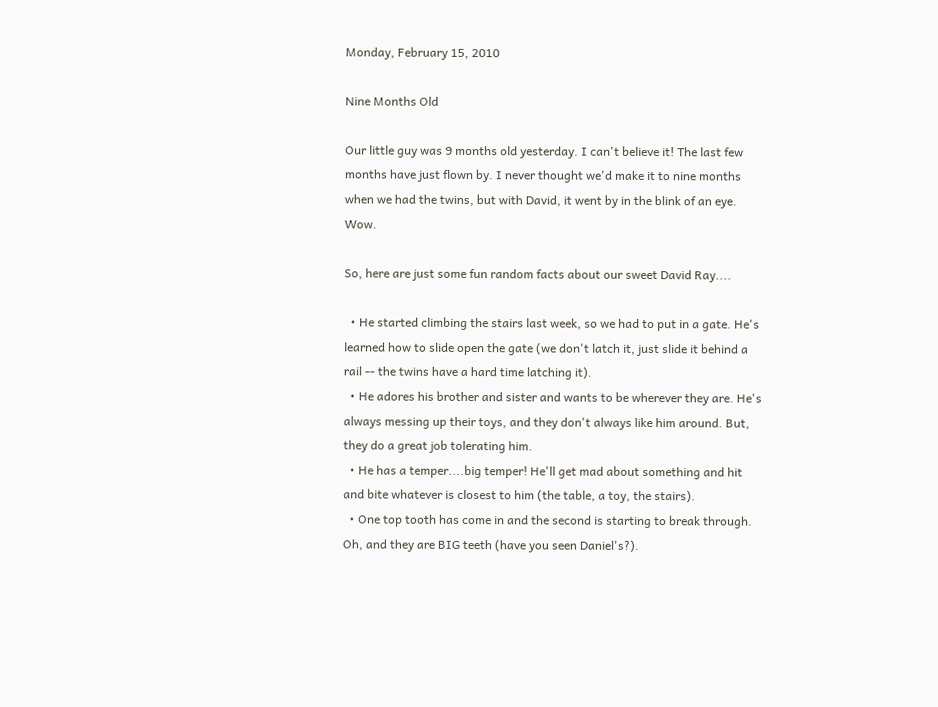Monday, February 15, 2010

Nine Months Old

Our little guy was 9 months old yesterday. I can't believe it! The last few months have just flown by. I never thought we'd make it to nine months when we had the twins, but with David, it went by in the blink of an eye. Wow.

So, here are just some fun random facts about our sweet David Ray....

  • He started climbing the stairs last week, so we had to put in a gate. He's learned how to slide open the gate (we don't latch it, just slide it behind a rail -- the twins have a hard time latching it).
  • He adores his brother and sister and wants to be wherever they are. He's always messing up their toys, and they don't always like him around. But, they do a great job tolerating him.
  • He has a temper....big temper! He'll get mad about something and hit and bite whatever is closest to him (the table, a toy, the stairs).
  • One top tooth has come in and the second is starting to break through. Oh, and they are BIG teeth (have you seen Daniel's?).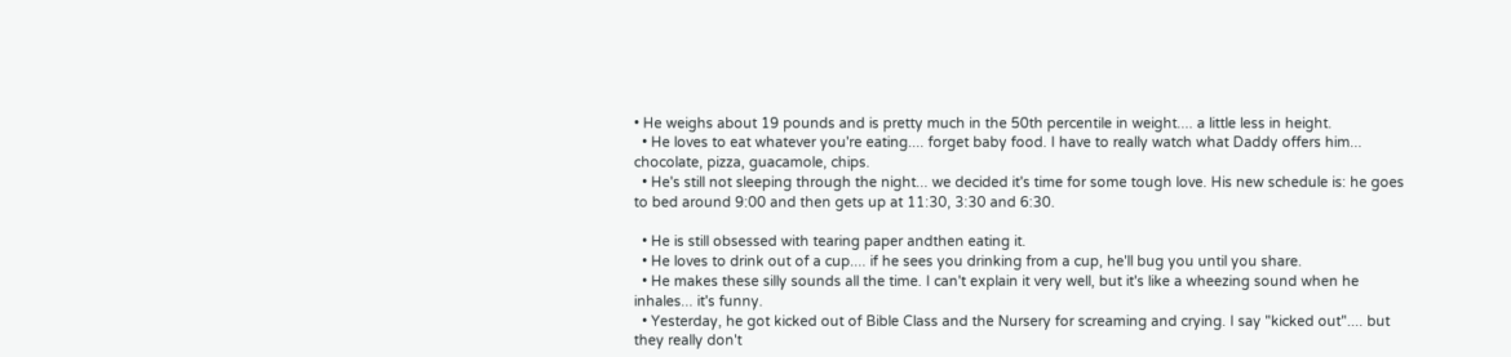• He weighs about 19 pounds and is pretty much in the 50th percentile in weight.... a little less in height.
  • He loves to eat whatever you're eating.... forget baby food. I have to really watch what Daddy offers him... chocolate, pizza, guacamole, chips.
  • He's still not sleeping through the night... we decided it's time for some tough love. His new schedule is: he goes to bed around 9:00 and then gets up at 11:30, 3:30 and 6:30.

  • He is still obsessed with tearing paper andthen eating it.
  • He loves to drink out of a cup.... if he sees you drinking from a cup, he'll bug you until you share.
  • He makes these silly sounds all the time. I can't explain it very well, but it's like a wheezing sound when he inhales... it's funny.
  • Yesterday, he got kicked out of Bible Class and the Nursery for screaming and crying. I say "kicked out".... but they really don't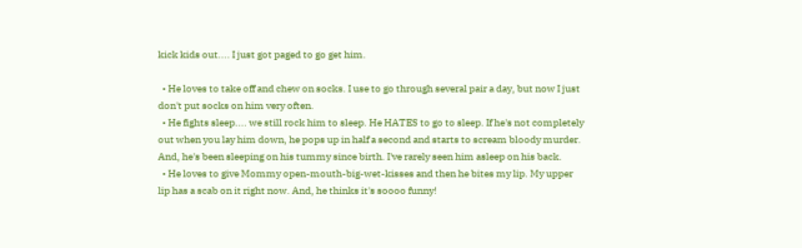kick kids out.... I just got paged to go get him.

  • He loves to take off and chew on socks. I use to go through several pair a day, but now I just don't put socks on him very often.
  • He fights sleep.... we still rock him to sleep. He HATES to go to sleep. If he's not completely out when you lay him down, he pops up in half a second and starts to scream bloody murder. And, he's been sleeping on his tummy since birth. I've rarely seen him asleep on his back.
  • He loves to give Mommy open-mouth-big-wet-kisses and then he bites my lip. My upper lip has a scab on it right now. And, he thinks it's soooo funny!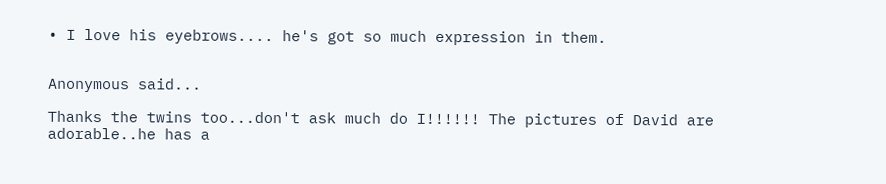• I love his eyebrows.... he's got so much expression in them.


Anonymous said...

Thanks the twins too...don't ask much do I!!!!!! The pictures of David are adorable..he has a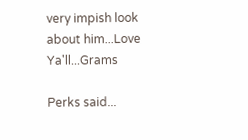very impish look about him...Love Ya'll...Grams

Perks said...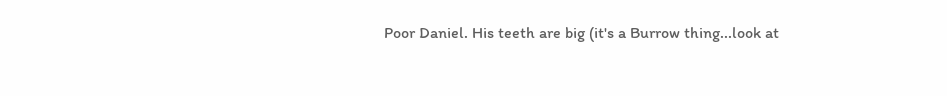Poor Daniel. His teeth are big (it's a Burrow thing...look at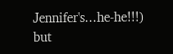Jennifer's...he-he!!!) but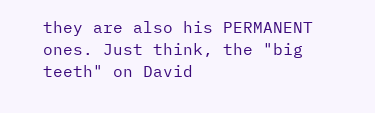they are also his PERMANENT ones. Just think, the "big teeth" on David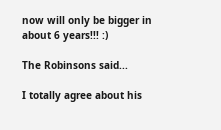now will only be bigger in about 6 years!!! :)

The Robinsons said...

I totally agree about his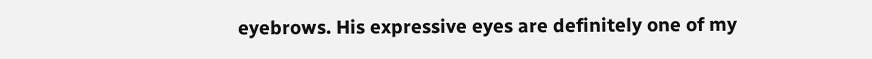eyebrows. His expressive eyes are definitely one of my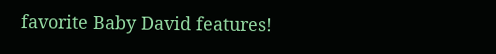favorite Baby David features!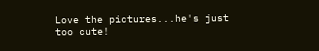Love the pictures...he's just too cute!